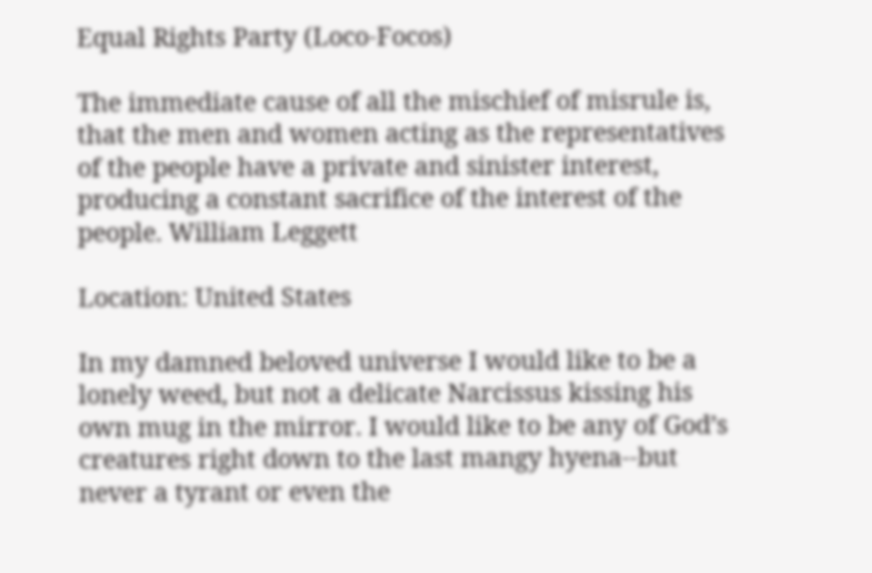Equal Rights Party (Loco-Focos)

The immediate cause of all the mischief of misrule is, that the men and women acting as the representatives of the people have a private and sinister interest, producing a constant sacrifice of the interest of the people. William Leggett

Location: United States

In my damned beloved universe I would like to be a lonely weed, but not a delicate Narcissus kissing his own mug in the mirror. I would like to be any of God’s creatures right down to the last mangy hyena--but never a tyrant or even the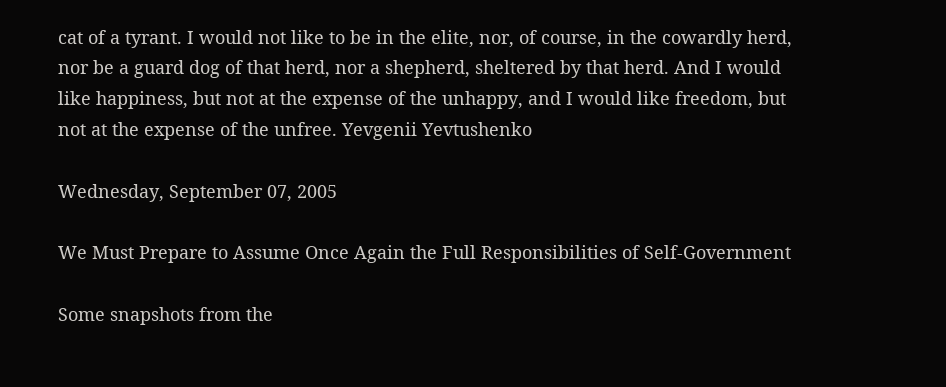cat of a tyrant. I would not like to be in the elite, nor, of course, in the cowardly herd, nor be a guard dog of that herd, nor a shepherd, sheltered by that herd. And I would like happiness, but not at the expense of the unhappy, and I would like freedom, but not at the expense of the unfree. Yevgenii Yevtushenko

Wednesday, September 07, 2005

We Must Prepare to Assume Once Again the Full Responsibilities of Self-Government

Some snapshots from the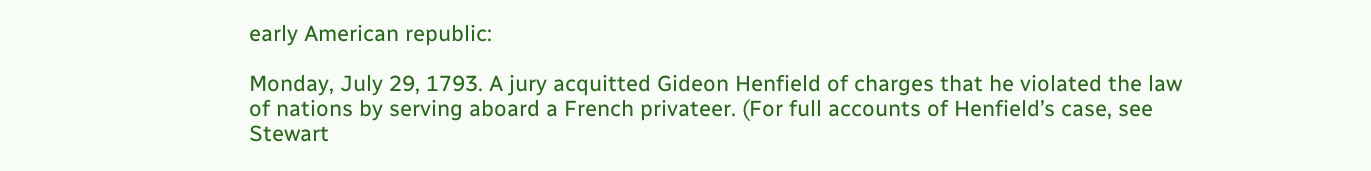early American republic:

Monday, July 29, 1793. A jury acquitted Gideon Henfield of charges that he violated the law of nations by serving aboard a French privateer. (For full accounts of Henfield’s case, see Stewart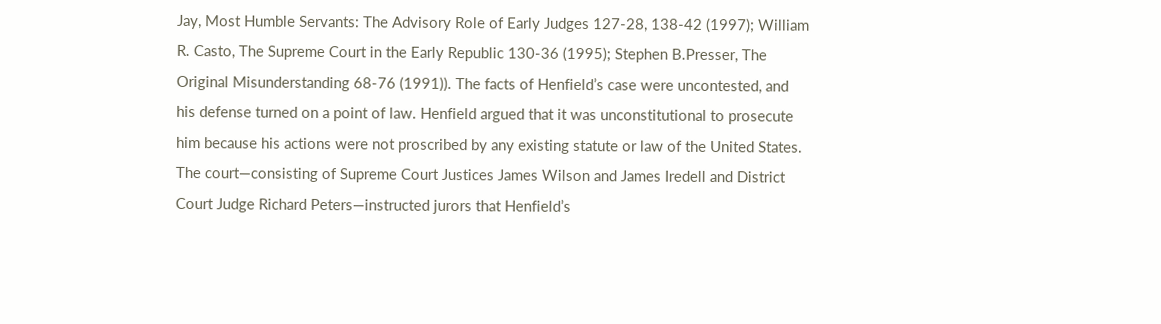Jay, Most Humble Servants: The Advisory Role of Early Judges 127-28, 138-42 (1997); William R. Casto, The Supreme Court in the Early Republic 130-36 (1995); Stephen B.Presser, The Original Misunderstanding 68-76 (1991)). The facts of Henfield’s case were uncontested, and his defense turned on a point of law. Henfield argued that it was unconstitutional to prosecute him because his actions were not proscribed by any existing statute or law of the United States. The court—consisting of Supreme Court Justices James Wilson and James Iredell and District Court Judge Richard Peters—instructed jurors that Henfield’s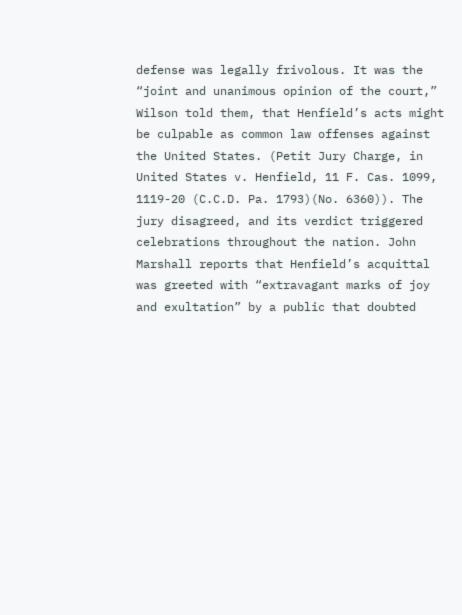defense was legally frivolous. It was the “joint and unanimous opinion of the court,” Wilson told them, that Henfield’s acts might be culpable as common law offenses against the United States. (Petit Jury Charge, in United States v. Henfield, 11 F. Cas. 1099, 1119-20 (C.C.D. Pa. 1793)(No. 6360)). The jury disagreed, and its verdict triggered celebrations throughout the nation. John Marshall reports that Henfield’s acquittal was greeted with “extravagant marks of joy and exultation” by a public that doubted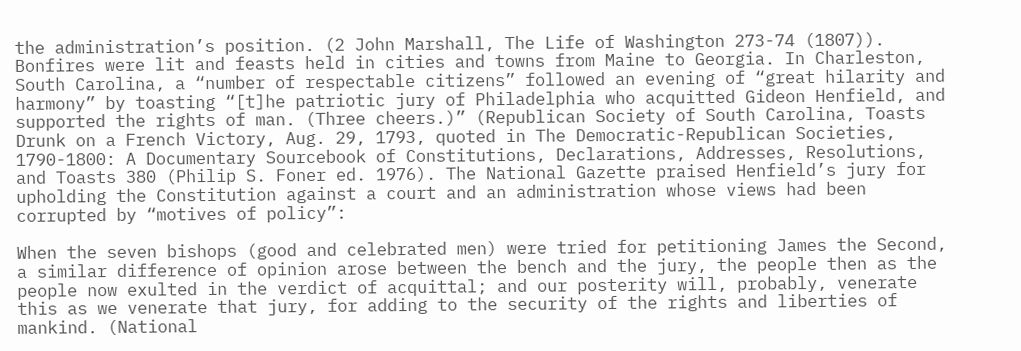the administration’s position. (2 John Marshall, The Life of Washington 273-74 (1807)). Bonfires were lit and feasts held in cities and towns from Maine to Georgia. In Charleston, South Carolina, a “number of respectable citizens” followed an evening of “great hilarity and harmony” by toasting “[t]he patriotic jury of Philadelphia who acquitted Gideon Henfield, and supported the rights of man. (Three cheers.)” (Republican Society of South Carolina, Toasts Drunk on a French Victory, Aug. 29, 1793, quoted in The Democratic-Republican Societies, 1790-1800: A Documentary Sourcebook of Constitutions, Declarations, Addresses, Resolutions, and Toasts 380 (Philip S. Foner ed. 1976). The National Gazette praised Henfield’s jury for upholding the Constitution against a court and an administration whose views had been corrupted by “motives of policy”:

When the seven bishops (good and celebrated men) were tried for petitioning James the Second, a similar difference of opinion arose between the bench and the jury, the people then as the people now exulted in the verdict of acquittal; and our posterity will, probably, venerate this as we venerate that jury, for adding to the security of the rights and liberties of mankind. (National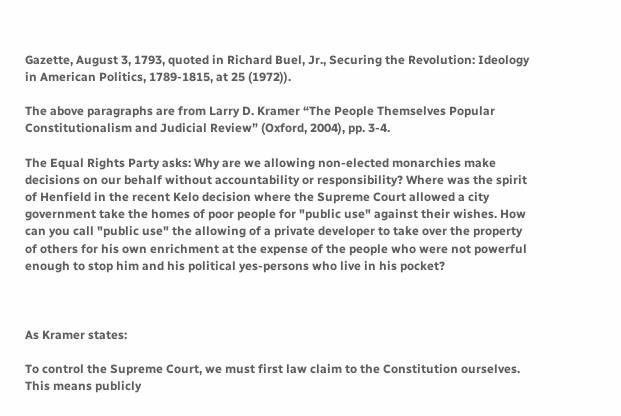Gazette, August 3, 1793, quoted in Richard Buel, Jr., Securing the Revolution: Ideology in American Politics, 1789-1815, at 25 (1972)).

The above paragraphs are from Larry D. Kramer “The People Themselves Popular Constitutionalism and Judicial Review” (Oxford, 2004), pp. 3-4.

The Equal Rights Party asks: Why are we allowing non-elected monarchies make decisions on our behalf without accountability or responsibility? Where was the spirit of Henfield in the recent Kelo decision where the Supreme Court allowed a city government take the homes of poor people for "public use" against their wishes. How can you call "public use" the allowing of a private developer to take over the property of others for his own enrichment at the expense of the people who were not powerful enough to stop him and his political yes-persons who live in his pocket?



As Kramer states:

To control the Supreme Court, we must first law claim to the Constitution ourselves. This means publicly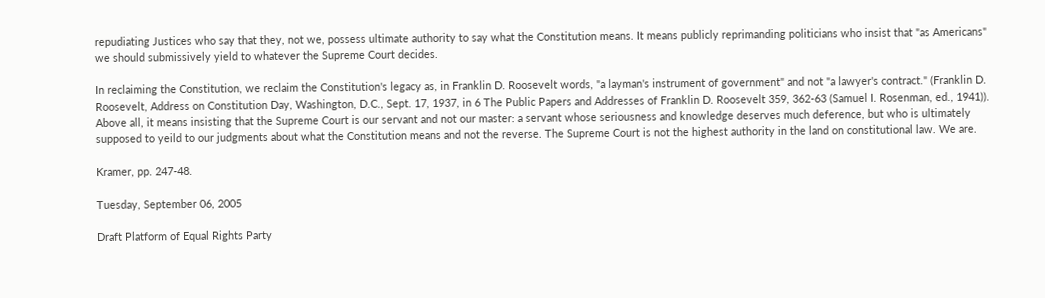repudiating Justices who say that they, not we, possess ultimate authority to say what the Constitution means. It means publicly reprimanding politicians who insist that "as Americans" we should submissively yield to whatever the Supreme Court decides.

In reclaiming the Constitution, we reclaim the Constitution's legacy as, in Franklin D. Roosevelt words, "a layman's instrument of government" and not "a lawyer's contract." (Franklin D. Roosevelt, Address on Constitution Day, Washington, D.C., Sept. 17, 1937, in 6 The Public Papers and Addresses of Franklin D. Roosevelt 359, 362-63 (Samuel I. Rosenman, ed., 1941)). Above all, it means insisting that the Supreme Court is our servant and not our master: a servant whose seriousness and knowledge deserves much deference, but who is ultimately supposed to yeild to our judgments about what the Constitution means and not the reverse. The Supreme Court is not the highest authority in the land on constitutional law. We are.

Kramer, pp. 247-48.

Tuesday, September 06, 2005

Draft Platform of Equal Rights Party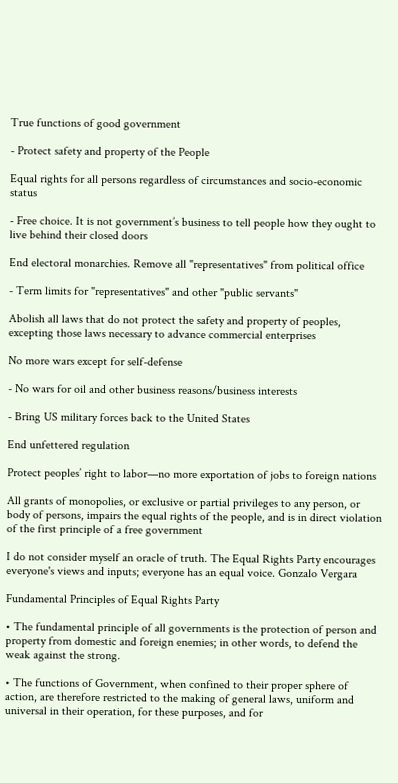True functions of good government

- Protect safety and property of the People

Equal rights for all persons regardless of circumstances and socio-economic status

- Free choice. It is not government’s business to tell people how they ought to live behind their closed doors

End electoral monarchies. Remove all "representatives" from political office

- Term limits for "representatives" and other "public servants"

Abolish all laws that do not protect the safety and property of peoples, excepting those laws necessary to advance commercial enterprises

No more wars except for self-defense

- No wars for oil and other business reasons/business interests

- Bring US military forces back to the United States

End unfettered regulation

Protect peoples’ right to labor—no more exportation of jobs to foreign nations

All grants of monopolies, or exclusive or partial privileges to any person, or body of persons, impairs the equal rights of the people, and is in direct violation of the first principle of a free government

I do not consider myself an oracle of truth. The Equal Rights Party encourages everyone's views and inputs; everyone has an equal voice. Gonzalo Vergara

Fundamental Principles of Equal Rights Party

• The fundamental principle of all governments is the protection of person and property from domestic and foreign enemies; in other words, to defend the weak against the strong.

• The functions of Government, when confined to their proper sphere of action, are therefore restricted to the making of general laws, uniform and universal in their operation, for these purposes, and for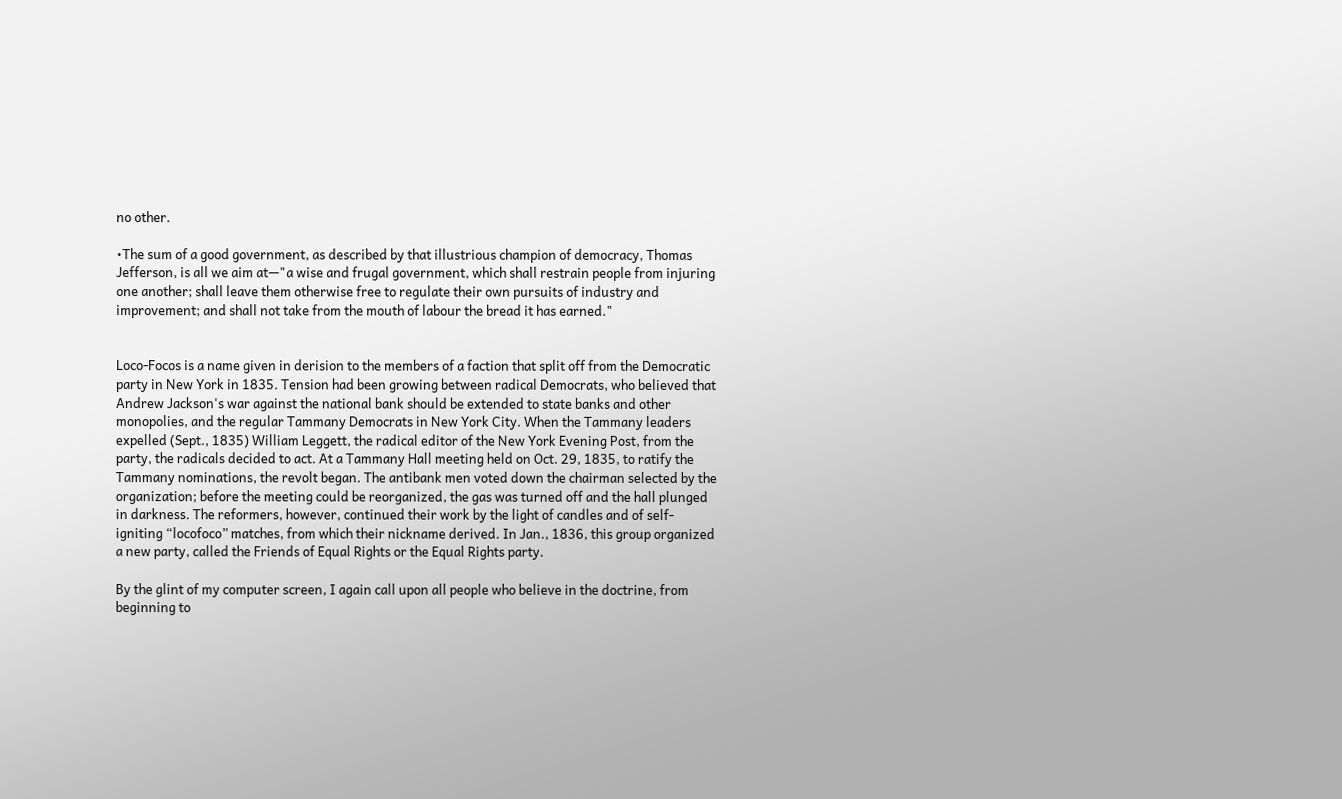no other.

•The sum of a good government, as described by that illustrious champion of democracy, Thomas Jefferson, is all we aim at—"a wise and frugal government, which shall restrain people from injuring one another; shall leave them otherwise free to regulate their own pursuits of industry and improvement; and shall not take from the mouth of labour the bread it has earned."


Loco-Focos is a name given in derision to the members of a faction that split off from the Democratic party in New York in 1835. Tension had been growing between radical Democrats, who believed that Andrew Jackson's war against the national bank should be extended to state banks and other monopolies, and the regular Tammany Democrats in New York City. When the Tammany leaders expelled (Sept., 1835) William Leggett, the radical editor of the New York Evening Post, from the party, the radicals decided to act. At a Tammany Hall meeting held on Oct. 29, 1835, to ratify the Tammany nominations, the revolt began. The antibank men voted down the chairman selected by the organization; before the meeting could be reorganized, the gas was turned off and the hall plunged in darkness. The reformers, however, continued their work by the light of candles and of self-igniting “locofoco” matches, from which their nickname derived. In Jan., 1836, this group organized a new party, called the Friends of Equal Rights or the Equal Rights party.

By the glint of my computer screen, I again call upon all people who believe in the doctrine, from beginning to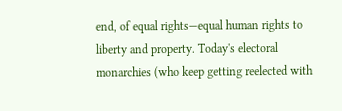end, of equal rights—equal human rights to liberty and property. Today's electoral monarchies (who keep getting reelected with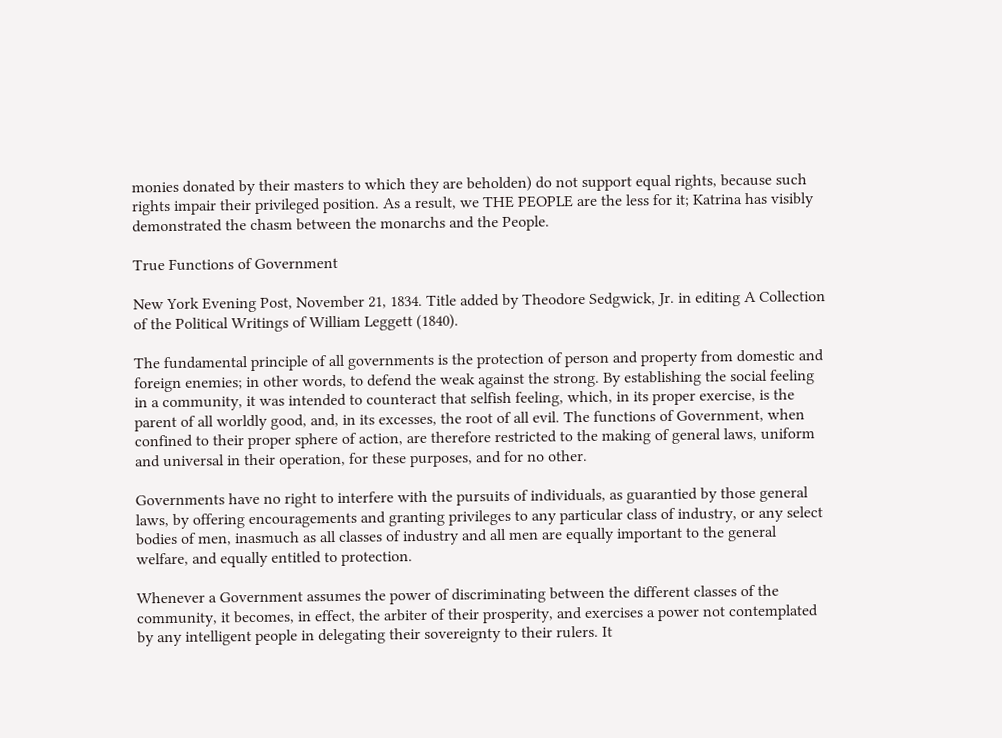monies donated by their masters to which they are beholden) do not support equal rights, because such rights impair their privileged position. As a result, we THE PEOPLE are the less for it; Katrina has visibly demonstrated the chasm between the monarchs and the People.

True Functions of Government

New York Evening Post, November 21, 1834. Title added by Theodore Sedgwick, Jr. in editing A Collection of the Political Writings of William Leggett (1840).

The fundamental principle of all governments is the protection of person and property from domestic and foreign enemies; in other words, to defend the weak against the strong. By establishing the social feeling in a community, it was intended to counteract that selfish feeling, which, in its proper exercise, is the parent of all worldly good, and, in its excesses, the root of all evil. The functions of Government, when confined to their proper sphere of action, are therefore restricted to the making of general laws, uniform and universal in their operation, for these purposes, and for no other.

Governments have no right to interfere with the pursuits of individuals, as guarantied by those general laws, by offering encouragements and granting privileges to any particular class of industry, or any select bodies of men, inasmuch as all classes of industry and all men are equally important to the general welfare, and equally entitled to protection.

Whenever a Government assumes the power of discriminating between the different classes of the community, it becomes, in effect, the arbiter of their prosperity, and exercises a power not contemplated by any intelligent people in delegating their sovereignty to their rulers. It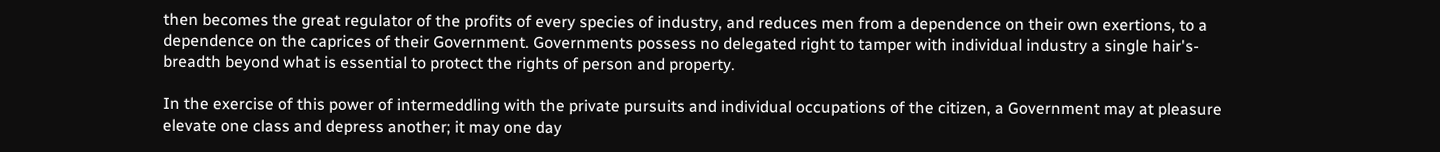then becomes the great regulator of the profits of every species of industry, and reduces men from a dependence on their own exertions, to a dependence on the caprices of their Government. Governments possess no delegated right to tamper with individual industry a single hair's-breadth beyond what is essential to protect the rights of person and property.

In the exercise of this power of intermeddling with the private pursuits and individual occupations of the citizen, a Government may at pleasure elevate one class and depress another; it may one day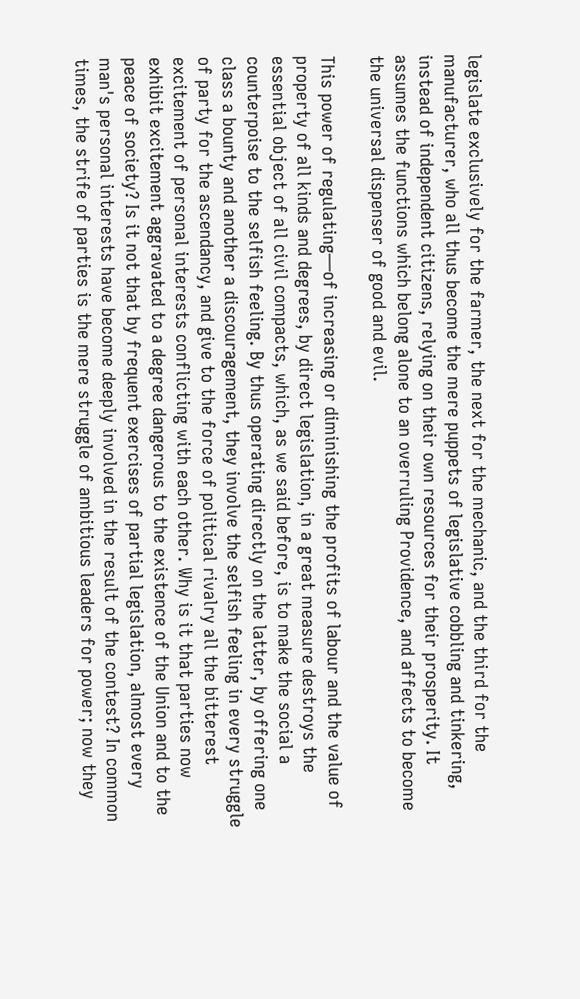legislate exclusively for the farmer, the next for the mechanic, and the third for the manufacturer, who all thus become the mere puppets of legislative cobbling and tinkering, instead of independent citizens, relying on their own resources for their prosperity. It assumes the functions which belong alone to an overruling Providence, and affects to become the universal dispenser of good and evil.

This power of regulating—of increasing or diminishing the profits of labour and the value of property of all kinds and degrees, by direct legislation, in a great measure destroys the essential object of all civil compacts, which, as we said before, is to make the social a counterpoise to the selfish feeling. By thus operating directly on the latter, by offering one class a bounty and another a discouragement, they involve the selfish feeling in every struggle of party for the ascendancy, and give to the force of political rivalry all the bitterest excitement of personal interests conflicting with each other. Why is it that parties now exhibit excitement aggravated to a degree dangerous to the existence of the Union and to the peace of society? Is it not that by frequent exercises of partial legislation, almost every man's personal interests have become deeply involved in the result of the contest? In common times, the strife of parties is the mere struggle of ambitious leaders for power; now they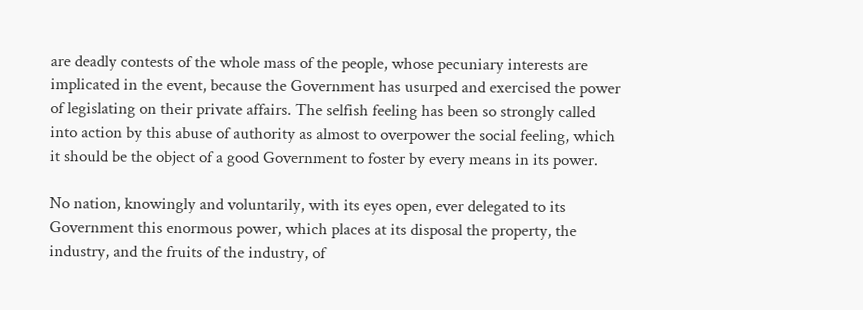are deadly contests of the whole mass of the people, whose pecuniary interests are implicated in the event, because the Government has usurped and exercised the power of legislating on their private affairs. The selfish feeling has been so strongly called into action by this abuse of authority as almost to overpower the social feeling, which it should be the object of a good Government to foster by every means in its power.

No nation, knowingly and voluntarily, with its eyes open, ever delegated to its Government this enormous power, which places at its disposal the property, the industry, and the fruits of the industry, of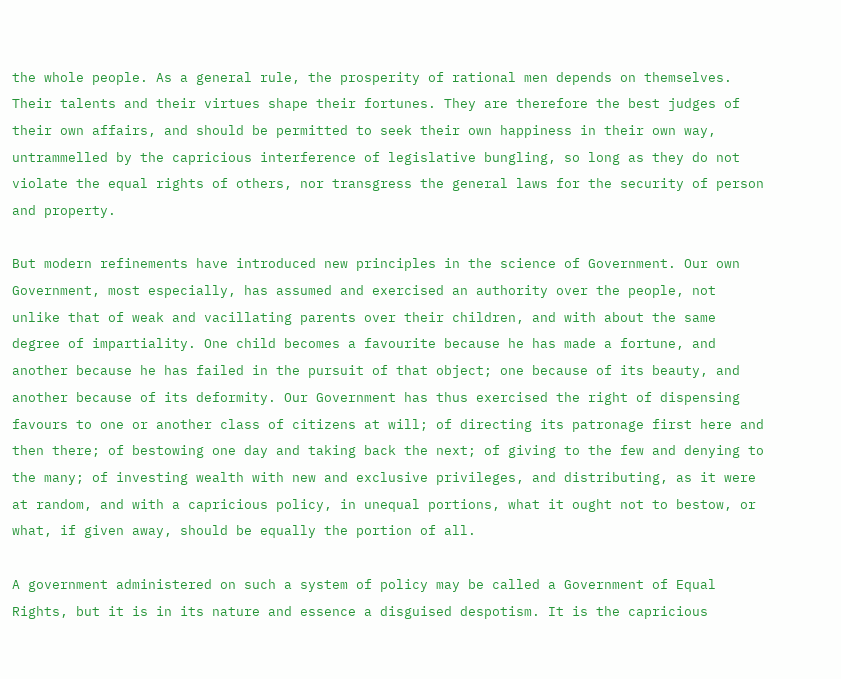the whole people. As a general rule, the prosperity of rational men depends on themselves. Their talents and their virtues shape their fortunes. They are therefore the best judges of their own affairs, and should be permitted to seek their own happiness in their own way, untrammelled by the capricious interference of legislative bungling, so long as they do not violate the equal rights of others, nor transgress the general laws for the security of person and property.

But modern refinements have introduced new principles in the science of Government. Our own Government, most especially, has assumed and exercised an authority over the people, not unlike that of weak and vacillating parents over their children, and with about the same degree of impartiality. One child becomes a favourite because he has made a fortune, and another because he has failed in the pursuit of that object; one because of its beauty, and another because of its deformity. Our Government has thus exercised the right of dispensing favours to one or another class of citizens at will; of directing its patronage first here and then there; of bestowing one day and taking back the next; of giving to the few and denying to the many; of investing wealth with new and exclusive privileges, and distributing, as it were at random, and with a capricious policy, in unequal portions, what it ought not to bestow, or what, if given away, should be equally the portion of all.

A government administered on such a system of policy may be called a Government of Equal Rights, but it is in its nature and essence a disguised despotism. It is the capricious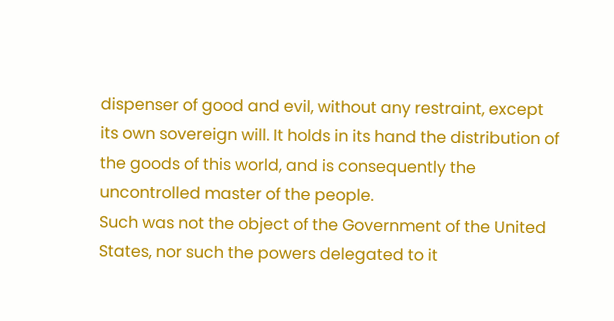dispenser of good and evil, without any restraint, except its own sovereign will. It holds in its hand the distribution of the goods of this world, and is consequently the uncontrolled master of the people.
Such was not the object of the Government of the United States, nor such the powers delegated to it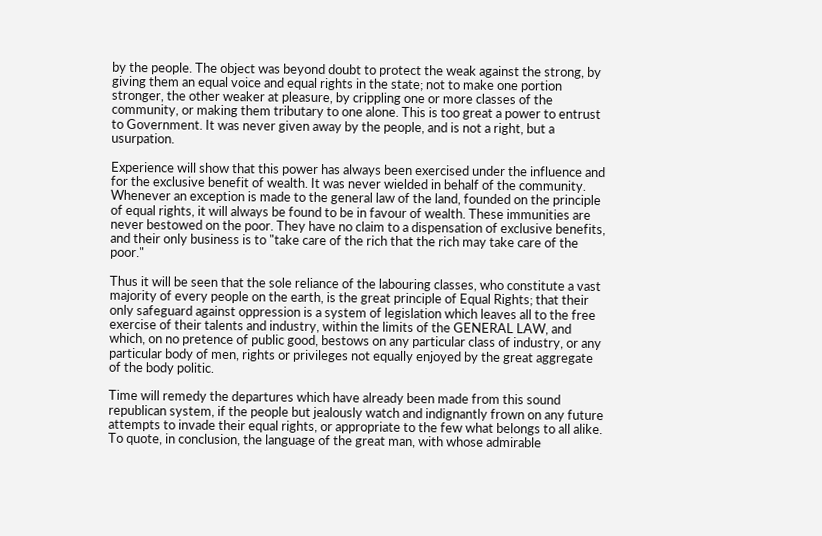by the people. The object was beyond doubt to protect the weak against the strong, by giving them an equal voice and equal rights in the state; not to make one portion stronger, the other weaker at pleasure, by crippling one or more classes of the community, or making them tributary to one alone. This is too great a power to entrust to Government. It was never given away by the people, and is not a right, but a usurpation.

Experience will show that this power has always been exercised under the influence and for the exclusive benefit of wealth. It was never wielded in behalf of the community. Whenever an exception is made to the general law of the land, founded on the principle of equal rights, it will always be found to be in favour of wealth. These immunities are never bestowed on the poor. They have no claim to a dispensation of exclusive benefits, and their only business is to "take care of the rich that the rich may take care of the poor."

Thus it will be seen that the sole reliance of the labouring classes, who constitute a vast majority of every people on the earth, is the great principle of Equal Rights; that their only safeguard against oppression is a system of legislation which leaves all to the free exercise of their talents and industry, within the limits of the GENERAL LAW, and which, on no pretence of public good, bestows on any particular class of industry, or any particular body of men, rights or privileges not equally enjoyed by the great aggregate of the body politic.

Time will remedy the departures which have already been made from this sound republican system, if the people but jealously watch and indignantly frown on any future attempts to invade their equal rights, or appropriate to the few what belongs to all alike. To quote, in conclusion, the language of the great man, with whose admirable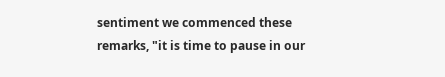sentiment we commenced these remarks, "it is time to pause in our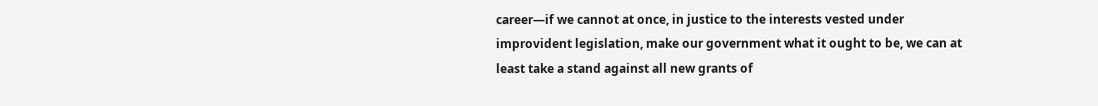career—if we cannot at once, in justice to the interests vested under improvident legislation, make our government what it ought to be, we can at least take a stand against all new grants of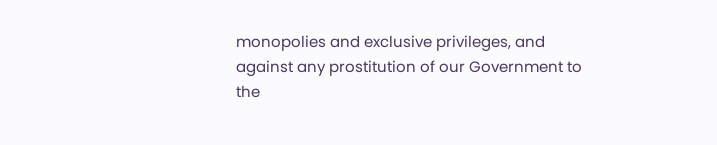monopolies and exclusive privileges, and against any prostitution of our Government to the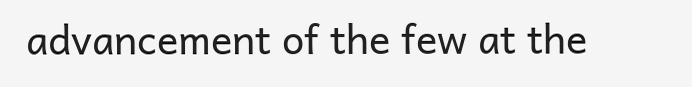advancement of the few at the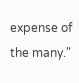expense of the many."